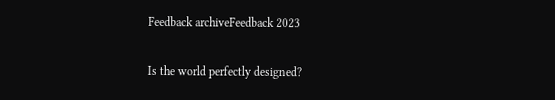Feedback archiveFeedback 2023

Is the world perfectly designed?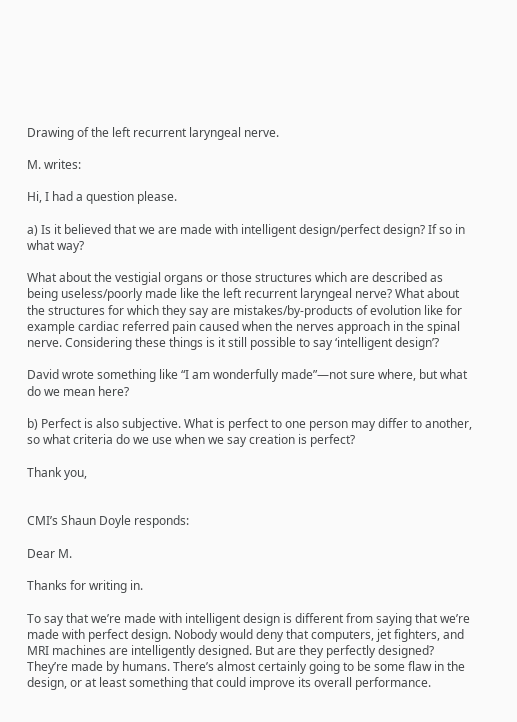Drawing of the left recurrent laryngeal nerve.

M. writes:

Hi, I had a question please.

a) Is it believed that we are made with intelligent design/perfect design? If so in what way?

What about the vestigial organs or those structures which are described as being useless/poorly made like the left recurrent laryngeal nerve? What about the structures for which they say are mistakes/by-products of evolution like for example cardiac referred pain caused when the nerves approach in the spinal nerve. Considering these things is it still possible to say ‘intelligent design’?

David wrote something like “I am wonderfully made”—not sure where, but what do we mean here?

b) Perfect is also subjective. What is perfect to one person may differ to another, so what criteria do we use when we say creation is perfect?

Thank you,


CMI’s Shaun Doyle responds:

Dear M.

Thanks for writing in.

To say that we’re made with intelligent design is different from saying that we’re made with perfect design. Nobody would deny that computers, jet fighters, and MRI machines are intelligently designed. But are they perfectly designed? They’re made by humans. There’s almost certainly going to be some flaw in the design, or at least something that could improve its overall performance.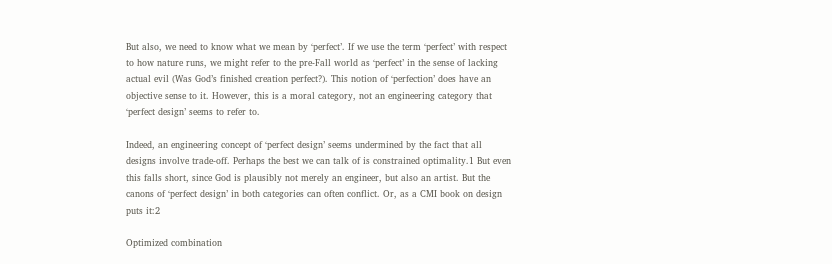But also, we need to know what we mean by ‘perfect’. If we use the term ‘perfect’ with respect to how nature runs, we might refer to the pre-Fall world as ‘perfect’ in the sense of lacking actual evil (Was God’s finished creation perfect?). This notion of ‘perfection’ does have an objective sense to it. However, this is a moral category, not an engineering category that ‘perfect design’ seems to refer to.

Indeed, an engineering concept of ‘perfect design’ seems undermined by the fact that all designs involve trade-off. Perhaps the best we can talk of is constrained optimality.1 But even this falls short, since God is plausibly not merely an engineer, but also an artist. But the canons of ‘perfect design’ in both categories can often conflict. Or, as a CMI book on design puts it:2

Optimized combination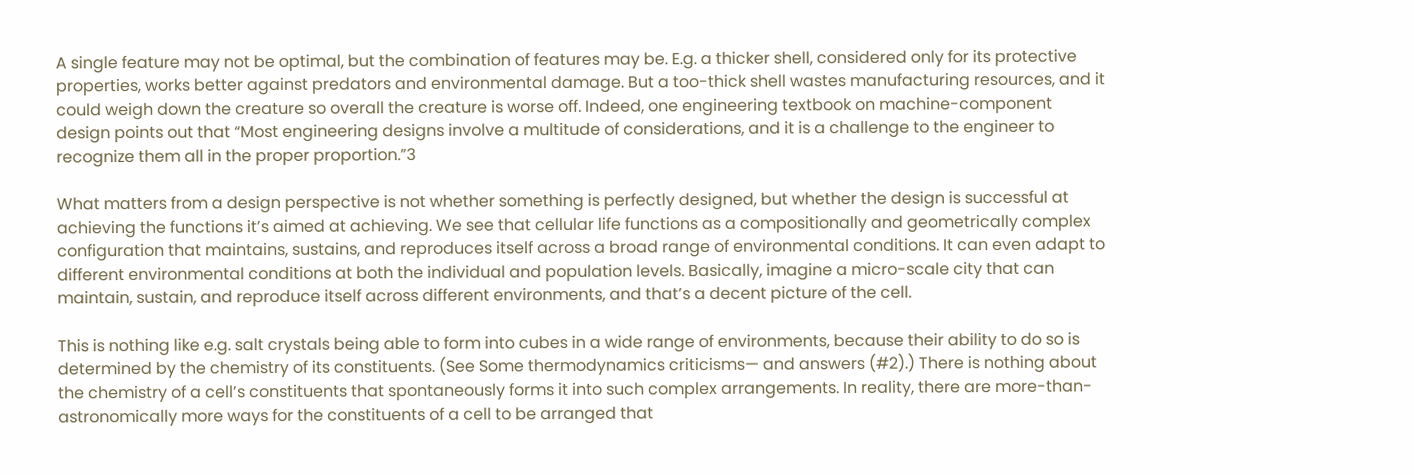A single feature may not be optimal, but the combination of features may be. E.g. a thicker shell, considered only for its protective properties, works better against predators and environmental damage. But a too-thick shell wastes manufacturing resources, and it could weigh down the creature so overall the creature is worse off. Indeed, one engineering textbook on machine-component design points out that “Most engineering designs involve a multitude of considerations, and it is a challenge to the engineer to recognize them all in the proper proportion.”3

What matters from a design perspective is not whether something is perfectly designed, but whether the design is successful at achieving the functions it’s aimed at achieving. We see that cellular life functions as a compositionally and geometrically complex configuration that maintains, sustains, and reproduces itself across a broad range of environmental conditions. It can even adapt to different environmental conditions at both the individual and population levels. Basically, imagine a micro-scale city that can maintain, sustain, and reproduce itself across different environments, and that’s a decent picture of the cell.

This is nothing like e.g. salt crystals being able to form into cubes in a wide range of environments, because their ability to do so is determined by the chemistry of its constituents. (See Some thermodynamics criticisms— and answers (#2).) There is nothing about the chemistry of a cell’s constituents that spontaneously forms it into such complex arrangements. In reality, there are more-than-astronomically more ways for the constituents of a cell to be arranged that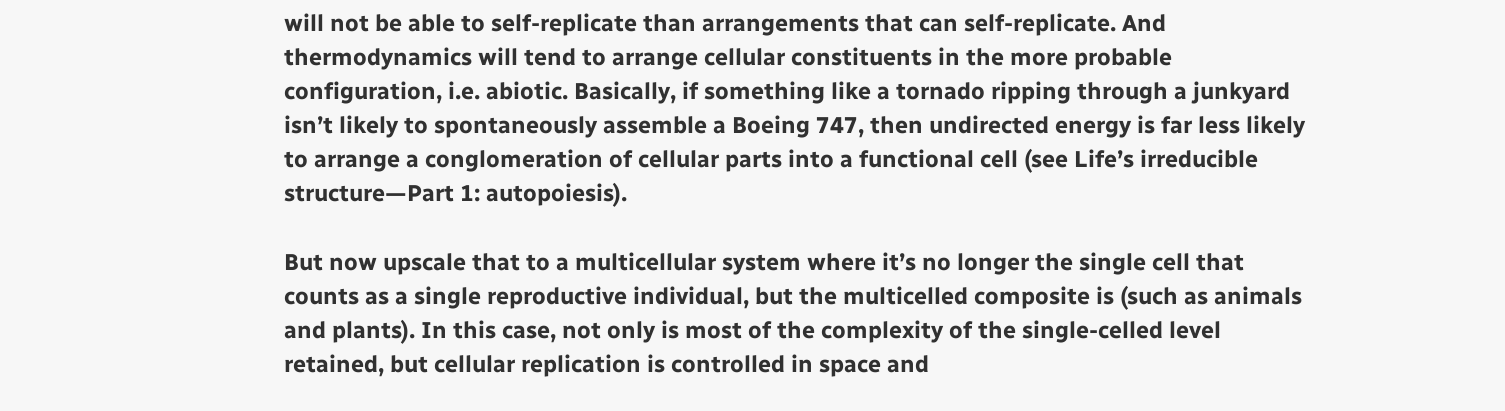will not be able to self-replicate than arrangements that can self-replicate. And thermodynamics will tend to arrange cellular constituents in the more probable configuration, i.e. abiotic. Basically, if something like a tornado ripping through a junkyard isn’t likely to spontaneously assemble a Boeing 747, then undirected energy is far less likely to arrange a conglomeration of cellular parts into a functional cell (see Life’s irreducible structure—Part 1: autopoiesis).

But now upscale that to a multicellular system where it’s no longer the single cell that counts as a single reproductive individual, but the multicelled composite is (such as animals and plants). In this case, not only is most of the complexity of the single-celled level retained, but cellular replication is controlled in space and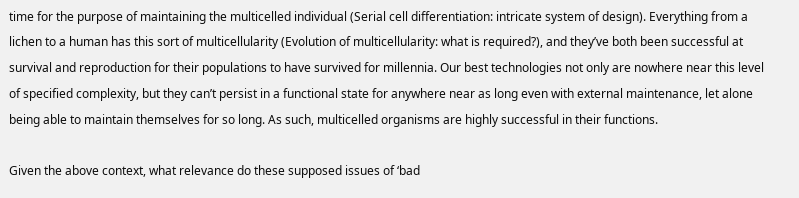time for the purpose of maintaining the multicelled individual (Serial cell differentiation: intricate system of design). Everything from a lichen to a human has this sort of multicellularity (Evolution of multicellularity: what is required?), and they’ve both been successful at survival and reproduction for their populations to have survived for millennia. Our best technologies not only are nowhere near this level of specified complexity, but they can’t persist in a functional state for anywhere near as long even with external maintenance, let alone being able to maintain themselves for so long. As such, multicelled organisms are highly successful in their functions.

Given the above context, what relevance do these supposed issues of ‘bad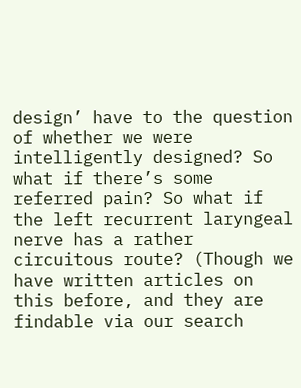design’ have to the question of whether we were intelligently designed? So what if there’s some referred pain? So what if the left recurrent laryngeal nerve has a rather circuitous route? (Though we have written articles on this before, and they are findable via our search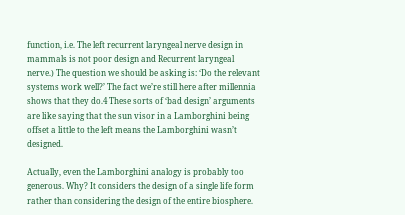function, i.e. The left recurrent laryngeal nerve design in mammals is not poor design and Recurrent laryngeal nerve.) The question we should be asking is: ‘Do the relevant systems work well?’ The fact we’re still here after millennia shows that they do.4 These sorts of ‘bad design’ arguments are like saying that the sun visor in a Lamborghini being offset a little to the left means the Lamborghini wasn’t designed.

Actually, even the Lamborghini analogy is probably too generous. Why? It considers the design of a single life form rather than considering the design of the entire biosphere.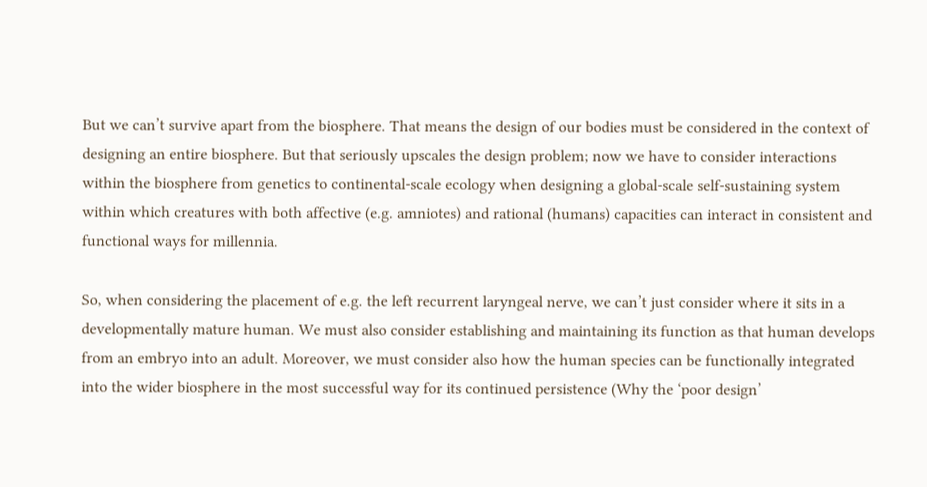But we can’t survive apart from the biosphere. That means the design of our bodies must be considered in the context of designing an entire biosphere. But that seriously upscales the design problem; now we have to consider interactions within the biosphere from genetics to continental-scale ecology when designing a global-scale self-sustaining system within which creatures with both affective (e.g. amniotes) and rational (humans) capacities can interact in consistent and functional ways for millennia.

So, when considering the placement of e.g. the left recurrent laryngeal nerve, we can’t just consider where it sits in a developmentally mature human. We must also consider establishing and maintaining its function as that human develops from an embryo into an adult. Moreover, we must consider also how the human species can be functionally integrated into the wider biosphere in the most successful way for its continued persistence (Why the ‘poor design’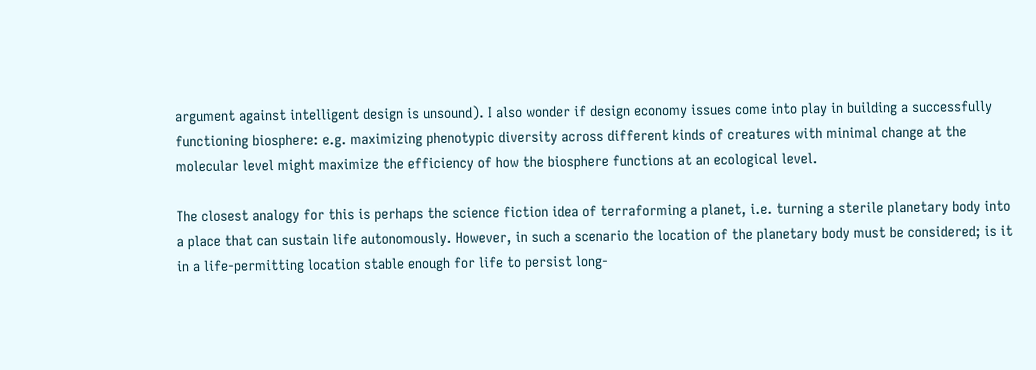argument against intelligent design is unsound). I also wonder if design economy issues come into play in building a successfully functioning biosphere: e.g. maximizing phenotypic diversity across different kinds of creatures with minimal change at the molecular level might maximize the efficiency of how the biosphere functions at an ecological level.

The closest analogy for this is perhaps the science fiction idea of terraforming a planet, i.e. turning a sterile planetary body into a place that can sustain life autonomously. However, in such a scenario the location of the planetary body must be considered; is it in a life-permitting location stable enough for life to persist long-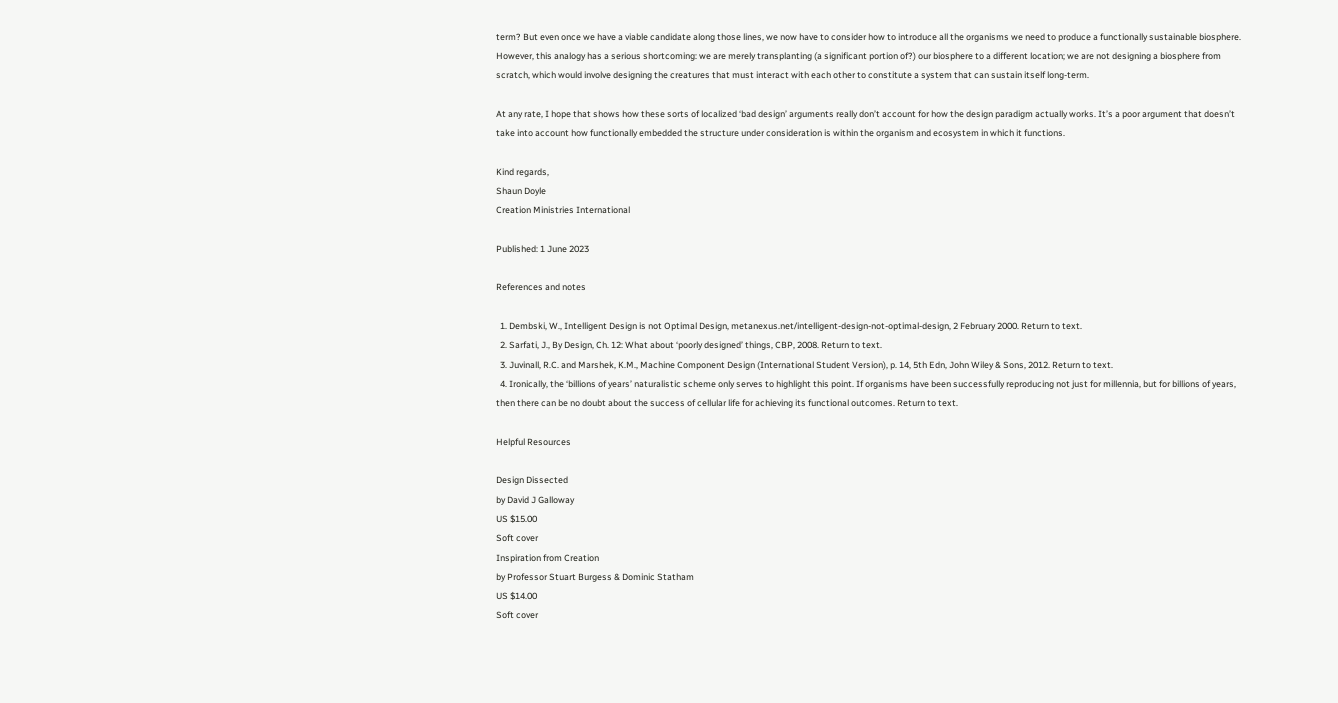term? But even once we have a viable candidate along those lines, we now have to consider how to introduce all the organisms we need to produce a functionally sustainable biosphere. However, this analogy has a serious shortcoming: we are merely transplanting (a significant portion of?) our biosphere to a different location; we are not designing a biosphere from scratch, which would involve designing the creatures that must interact with each other to constitute a system that can sustain itself long-term.

At any rate, I hope that shows how these sorts of localized ‘bad design’ arguments really don’t account for how the design paradigm actually works. It’s a poor argument that doesn’t take into account how functionally embedded the structure under consideration is within the organism and ecosystem in which it functions.

Kind regards,
Shaun Doyle
Creation Ministries International

Published: 1 June 2023

References and notes

  1. Dembski, W., Intelligent Design is not Optimal Design, metanexus.net/intelligent-design-not-optimal-design, 2 February 2000. Return to text.
  2. Sarfati, J., By Design, Ch. 12: What about ‘poorly designed’ things, CBP, 2008. Return to text.
  3. Juvinall, R.C. and Marshek, K.M., Machine Component Design (International Student Version), p. 14, 5th Edn, John Wiley & Sons, 2012. Return to text.
  4. Ironically, the ‘billions of years’ naturalistic scheme only serves to highlight this point. If organisms have been successfully reproducing not just for millennia, but for billions of years, then there can be no doubt about the success of cellular life for achieving its functional outcomes. Return to text.

Helpful Resources

Design Dissected
by David J Galloway
US $15.00
Soft cover
Inspiration from Creation
by Professor Stuart Burgess & Dominic Statham
US $14.00
Soft cover